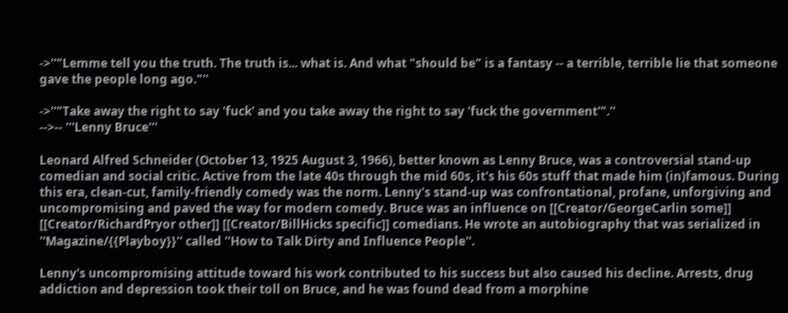->''"Lemme tell you the truth. The truth is... what is. And what "should be" is a fantasy -- a terrible, terrible lie that someone gave the people long ago."''

->''"Take away the right to say 'fuck' and you take away the right to say 'fuck the government'".''
-->-- '''Lenny Bruce'''

Leonard Alfred Schneider (October 13, 1925 August 3, 1966), better known as Lenny Bruce, was a controversial stand-up comedian and social critic. Active from the late 40s through the mid 60s, it's his 60s stuff that made him (in)famous. During this era, clean-cut, family-friendly comedy was the norm. Lenny's stand-up was confrontational, profane, unforgiving and uncompromising and paved the way for modern comedy. Bruce was an influence on [[Creator/GeorgeCarlin some]] [[Creator/RichardPryor other]] [[Creator/BillHicks specific]] comedians. He wrote an autobiography that was serialized in ''Magazine/{{Playboy}}'' called ''How to Talk Dirty and Influence People''.

Lenny's uncompromising attitude toward his work contributed to his success but also caused his decline. Arrests, drug addiction and depression took their toll on Bruce, and he was found dead from a morphine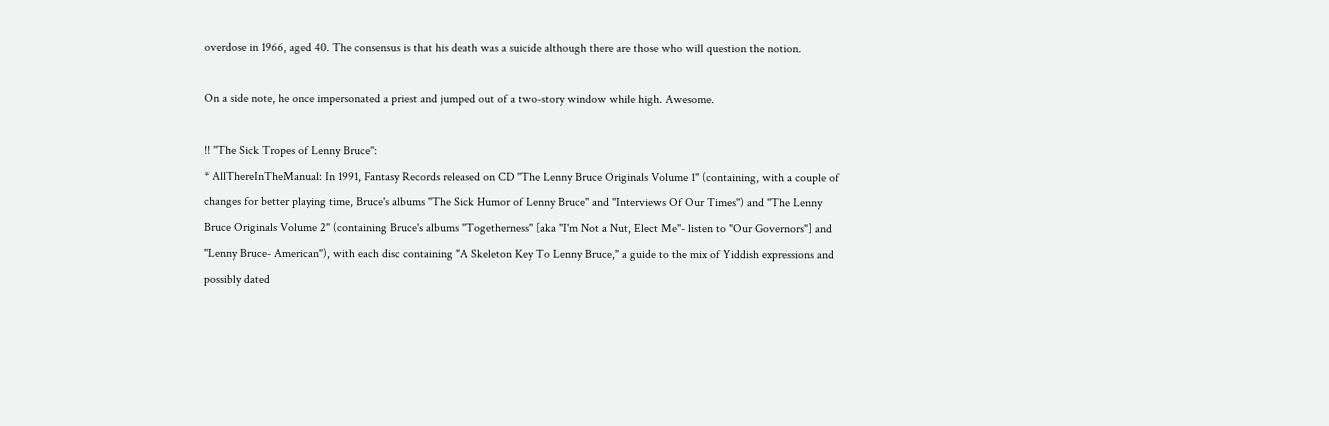overdose in 1966, aged 40. The consensus is that his death was a suicide although there are those who will question the notion.

On a side note, he once impersonated a priest and jumped out of a two-story window while high. Awesome.

!! ''The Sick Tropes of Lenny Bruce'':
* AllThereInTheManual: In 1991, Fantasy Records released on CD ''The Lenny Bruce Originals Volume 1'' (containing, with a couple of changes for better playing time, Bruce's albums ''The Sick Humor of Lenny Bruce'' and ''Interviews Of Our Times'') and ''The Lenny Bruce Originals Volume 2'' (containing Bruce's albums ''Togetherness'' [aka ''I'm Not a Nut, Elect Me''- listen to "Our Governors"] and ''Lenny Bruce- American''), with each disc containing "A Skeleton Key To Lenny Bruce," a guide to the mix of Yiddish expressions and possibly dated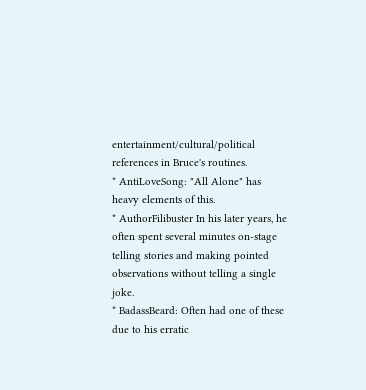entertainment/cultural/political references in Bruce's routines.
* AntiLoveSong: "All Alone" has heavy elements of this.
* AuthorFilibuster In his later years, he often spent several minutes on-stage telling stories and making pointed observations without telling a single joke.
* BadassBeard: Often had one of these due to his erratic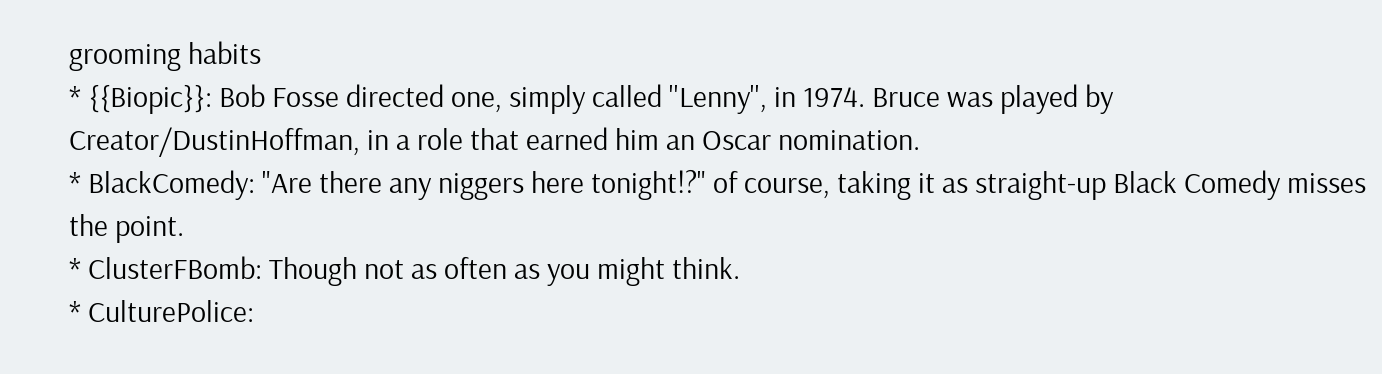grooming habits
* {{Biopic}}: Bob Fosse directed one, simply called ''Lenny'', in 1974. Bruce was played by Creator/DustinHoffman, in a role that earned him an Oscar nomination.
* BlackComedy: "Are there any niggers here tonight!?" of course, taking it as straight-up Black Comedy misses the point.
* ClusterFBomb: Though not as often as you might think.
* CulturePolice: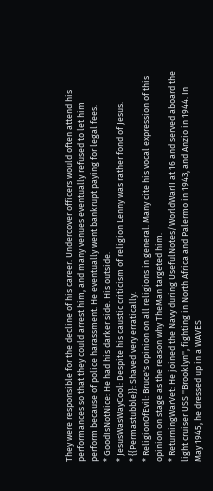They were responsible for the decline of his career. Undercover officers would often attend his performances so that they could arrest him, and many venues eventually refused to let him perform because of police harassment. He eventually went bankrupt paying for legal fees.
* GoodIsNotNice: He had his darker side. His outside.
* JesusWasWayCool: Despite his caustic criticism of religion Lenny was rather fond of Jesus.
* {{Permastubble}}: Shaved very erratically.
* ReligionOfEvil: Bruce's opinion on all religions in general. Many cite his vocal expression of this opinion on stage as the reason why TheMan targeted him.
* ReturningWarVet: He joined the Navy during UsefulNotes/WorldWarII at 16 and served aboard the light cruiser USS ''Brooklyn'', fighting in North Africa and Palermo in 1943, and Anzio in 1944. In May 1945, he dressed up in a WAVES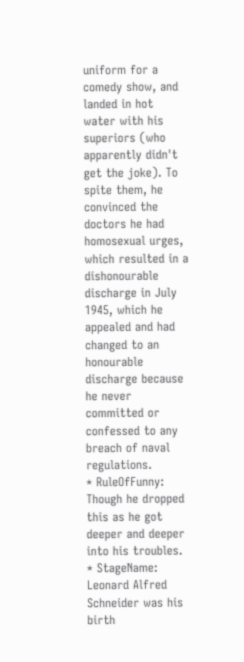uniform for a comedy show, and landed in hot water with his superiors (who apparently didn't get the joke). To spite them, he convinced the doctors he had homosexual urges, which resulted in a dishonourable discharge in July 1945, which he appealed and had changed to an honourable discharge because he never committed or confessed to any breach of naval regulations.
* RuleOfFunny: Though he dropped this as he got deeper and deeper into his troubles.
* StageName: Leonard Alfred Schneider was his birth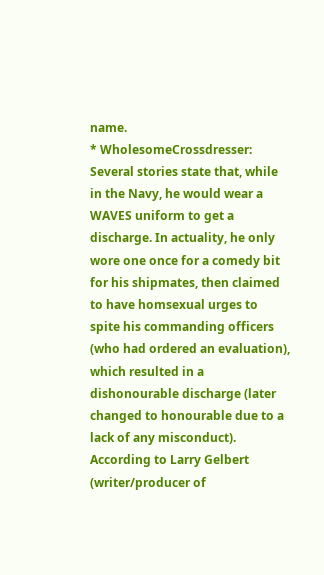name.
* WholesomeCrossdresser: Several stories state that, while in the Navy, he would wear a WAVES uniform to get a discharge. In actuality, he only wore one once for a comedy bit for his shipmates, then claimed to have homsexual urges to spite his commanding officers (who had ordered an evaluation), which resulted in a dishonourable discharge (later changed to honourable due to a lack of any misconduct). According to Larry Gelbert (writer/producer of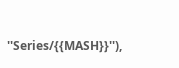''Series/{{MASH}}''),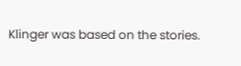Klinger was based on the stories.